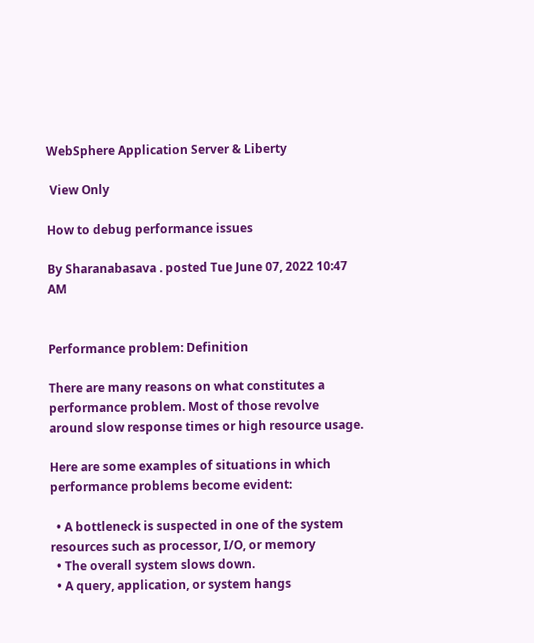WebSphere Application Server & Liberty

 View Only

How to debug performance issues

By Sharanabasava . posted Tue June 07, 2022 10:47 AM


Performance problem: Definition

There are many reasons on what constitutes a performance problem. Most of those revolve around slow response times or high resource usage.

Here are some examples of situations in which performance problems become evident:

  • A bottleneck is suspected in one of the system resources such as processor, I/O, or memory
  • The overall system slows down.
  • A query, application, or system hangs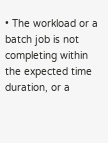• The workload or a batch job is not completing within the expected time duration, or a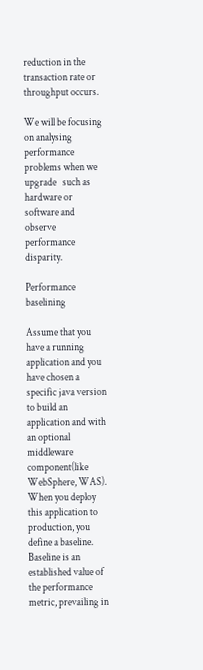reduction in the transaction rate or throughput occurs.

We will be focusing on analysing  performance problems when we upgrade   such as hardware or software and observe performance disparity.

Performance baselining

Assume that you have a running application and you have chosen a specific java version to build an  application and with an optional middleware component(like WebSphere, WAS). When you deploy this application to production, you define a baseline. Baseline is an established value of the performance metric, prevailing in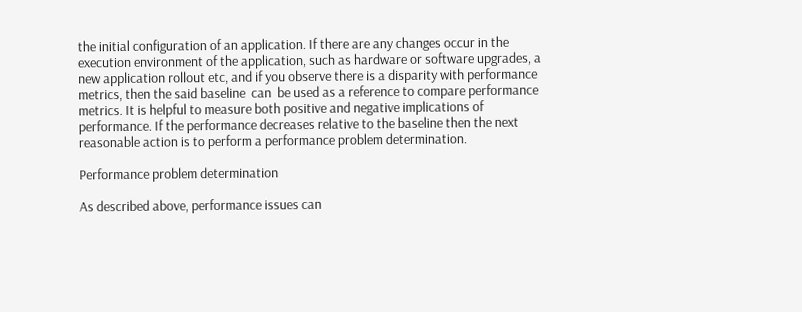the initial configuration of an application. If there are any changes occur in the execution environment of the application, such as hardware or software upgrades, a new application rollout etc, and if you observe there is a disparity with performance metrics, then the said baseline  can  be used as a reference to compare performance metrics. It is helpful to measure both positive and negative implications of performance. If the performance decreases relative to the baseline then the next reasonable action is to perform a performance problem determination.

Performance problem determination

As described above, performance issues can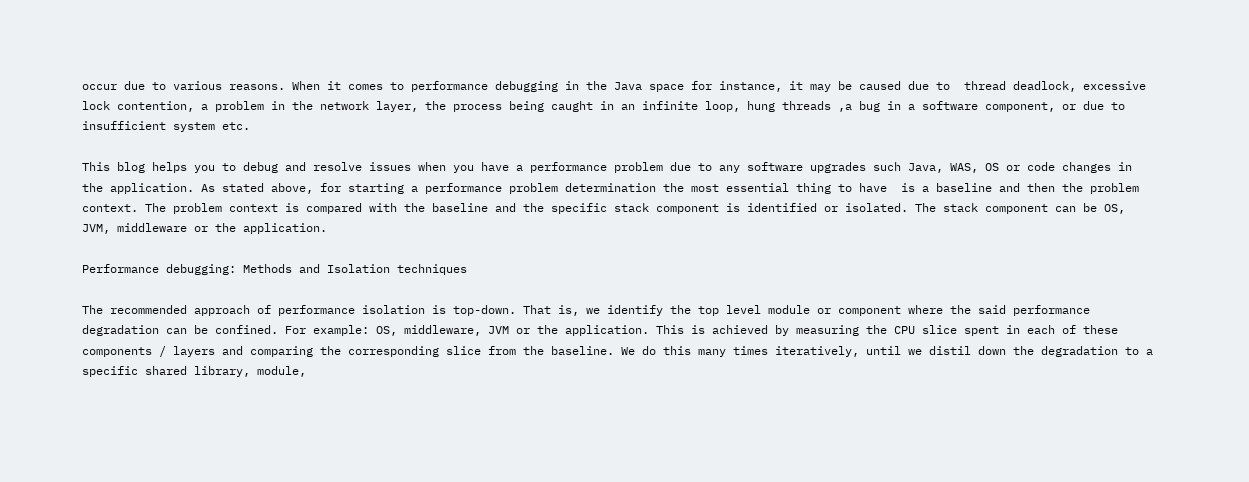occur due to various reasons. When it comes to performance debugging in the Java space for instance, it may be caused due to  thread deadlock, excessive lock contention, a problem in the network layer, the process being caught in an infinite loop, hung threads ,a bug in a software component, or due to insufficient system etc.

This blog helps you to debug and resolve issues when you have a performance problem due to any software upgrades such Java, WAS, OS or code changes in the application. As stated above, for starting a performance problem determination the most essential thing to have  is a baseline and then the problem context. The problem context is compared with the baseline and the specific stack component is identified or isolated. The stack component can be OS, JVM, middleware or the application.

Performance debugging: Methods and Isolation techniques

The recommended approach of performance isolation is top-down. That is, we identify the top level module or component where the said performance degradation can be confined. For example: OS, middleware, JVM or the application. This is achieved by measuring the CPU slice spent in each of these components / layers and comparing the corresponding slice from the baseline. We do this many times iteratively, until we distil down the degradation to a specific shared library, module,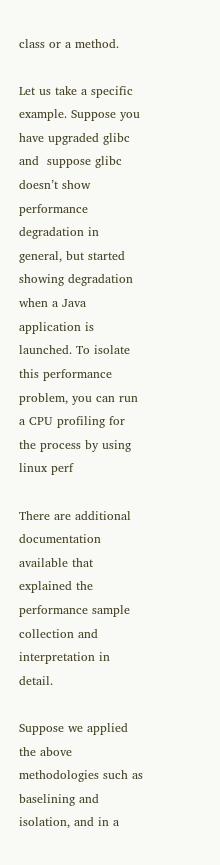class or a method.

Let us take a specific example. Suppose you have upgraded glibc and  suppose glibc doesn’t show performance degradation in general, but started showing degradation when a Java application is launched. To isolate this performance problem, you can run  a CPU profiling for the process by using linux perf

There are additional documentation available that explained the performance sample collection and interpretation in detail.

Suppose we applied the above methodologies such as baselining and isolation, and in a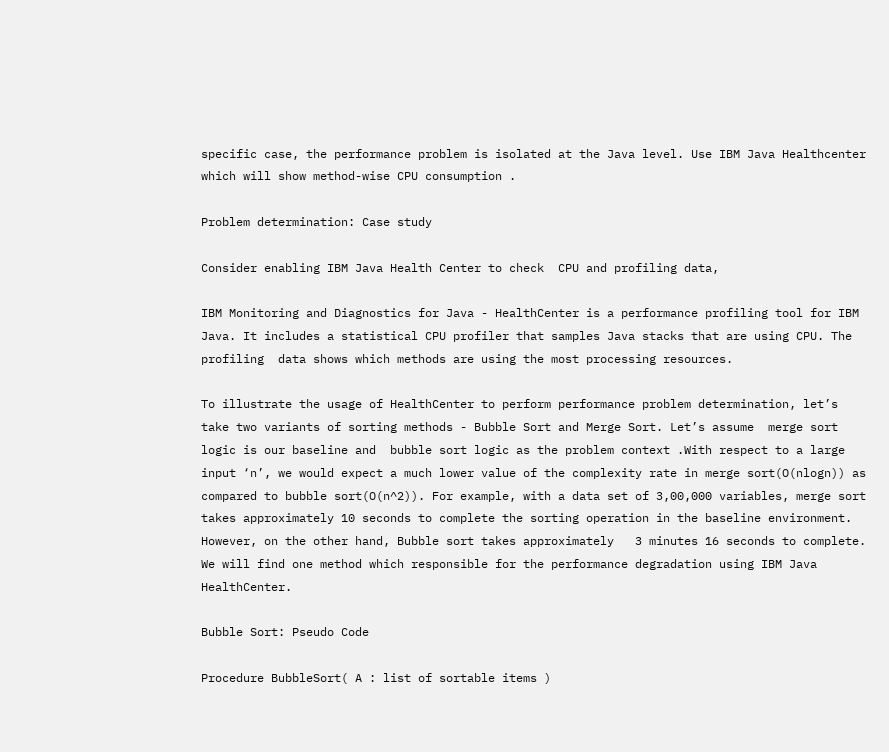specific case, the performance problem is isolated at the Java level. Use IBM Java Healthcenter which will show method-wise CPU consumption .

Problem determination: Case study

Consider enabling IBM Java Health Center to check  CPU and profiling data,

IBM Monitoring and Diagnostics for Java - HealthCenter is a performance profiling tool for IBM Java. It includes a statistical CPU profiler that samples Java stacks that are using CPU. The profiling  data shows which methods are using the most processing resources.

To illustrate the usage of HealthCenter to perform performance problem determination, let’s take two variants of sorting methods - Bubble Sort and Merge Sort. Let’s assume  merge sort logic is our baseline and  bubble sort logic as the problem context .With respect to a large input ‘n’, we would expect a much lower value of the complexity rate in merge sort(O(nlogn)) as compared to bubble sort(O(n^2)). For example, with a data set of 3,00,000 variables, merge sort takes approximately 10 seconds to complete the sorting operation in the baseline environment. However, on the other hand, Bubble sort takes approximately   3 minutes 16 seconds to complete. We will find one method which responsible for the performance degradation using IBM Java HealthCenter.

Bubble Sort: Pseudo Code

Procedure BubbleSort( A : list of sortable items )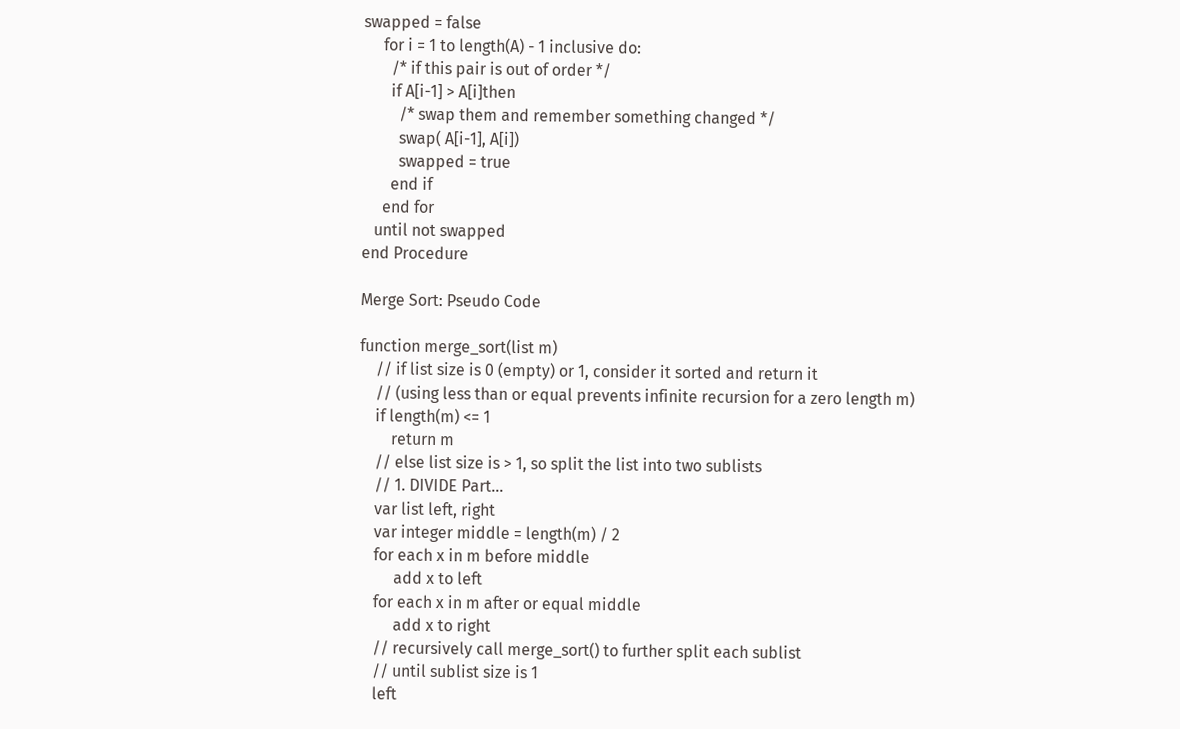swapped = false
     for i = 1 to length(A) - 1 inclusive do:
       /* if this pair is out of order */
       if A[i-1] > A[i]then
         /* swap them and remember something changed */
         swap( A[i-1], A[i])
         swapped = true
       end if
     end for
   until not swapped
end Procedure

Merge Sort: Pseudo Code

function merge_sort(list m)
    // if list size is 0 (empty) or 1, consider it sorted and return it
    // (using less than or equal prevents infinite recursion for a zero length m)
    if length(m) <= 1
        return m
    // else list size is > 1, so split the list into two sublists
    // 1. DIVIDE Part...
    var list left, right
    var integer middle = length(m) / 2
    for each x in m before middle
         add x to left
    for each x in m after or equal middle
         add x to right
    // recursively call merge_sort() to further split each sublist
    // until sublist size is 1
    left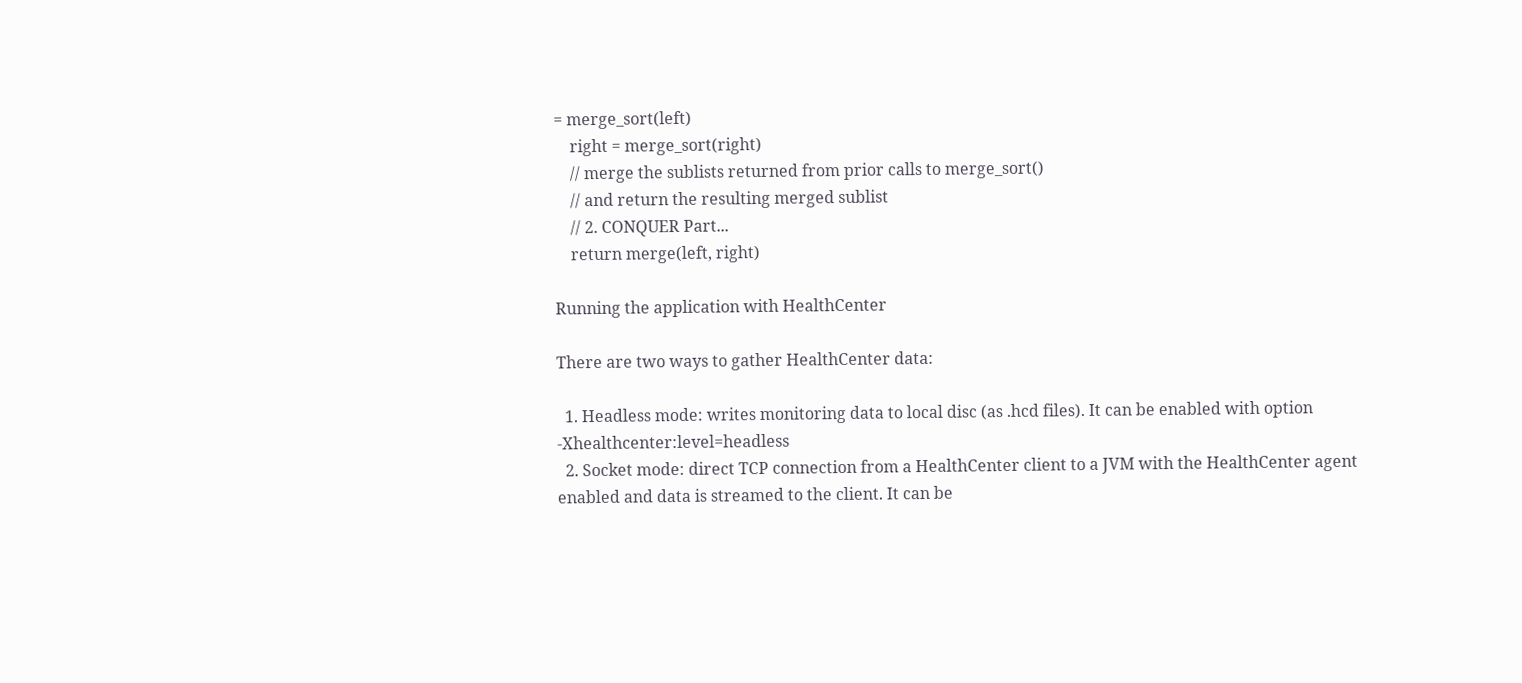= merge_sort(left)
    right = merge_sort(right)
    // merge the sublists returned from prior calls to merge_sort()
    // and return the resulting merged sublist
    // 2. CONQUER Part...
    return merge(left, right)

Running the application with HealthCenter

There are two ways to gather HealthCenter data:

  1. Headless mode: writes monitoring data to local disc (as .hcd files). It can be enabled with option -Xhealthcenter:level=headless
  2. Socket mode: direct TCP connection from a HealthCenter client to a JVM with the HealthCenter agent enabled and data is streamed to the client. It can be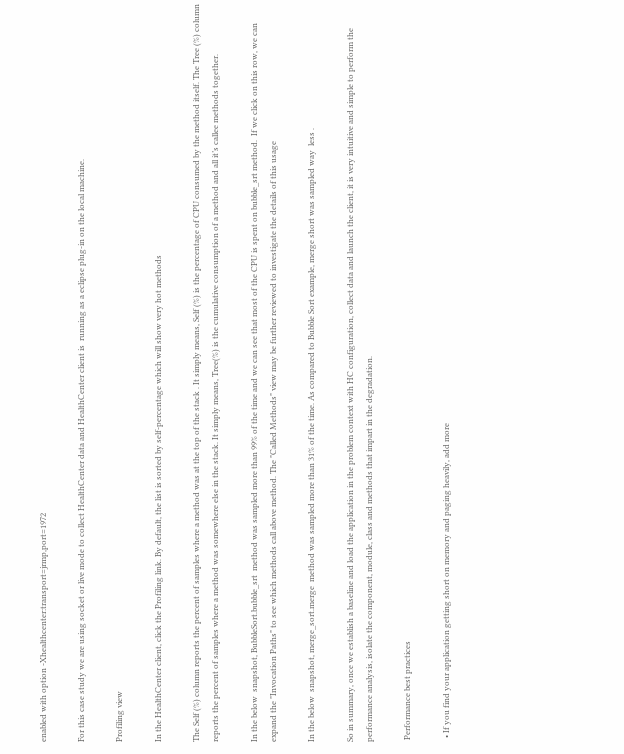enabled with option -Xhealthcenter:transport=jrmp,port=1972

For this case study we are using socket or live mode to collect HealthCenter data and HealthCenter client is  running as a eclipse plug-in on the local machine.

Profiling view

In the HealthCenter client, click the Profiling link. By default, the list is sorted by self-percentage which will show very hot methods

The Self (%) column reports the percent of samples where a method was at the top of the stack . It simply means, Self (%) is the percentage of CPU consumed by the method itself. The Tree (%) column reports the percent of samples where a method was somewhere else in the stack. It simply means, Tree(%) is the cumulative consumption of a method and all it’s callee methods together.

In the below  snapshot, BubbleSort.bubble_srt  method was sampled more than 99% of the time and we can see that most of the CPU is spent on bubble_srt method.  If we click on this row, we can expand the "Invocation Paths" to see which methods call above method. The "Called Methods" view may be further reviewed to investigate the details of this usage

In the below  snapshot, merge_sort.merge  method was sampled more than 31% of the time. As compared to Bubble Sort example, merge short was sampled way  less .

So in summary, once we establish a baseline and load the application in the problem context with HC configuration, collect data and launch the client, it is very intuitive and simple to perform the performance analysis, isolate the component, module, class and methods that impart in the degradation.

 Performance best practices

  • If you find your application getting short on memory and paging heavily, add more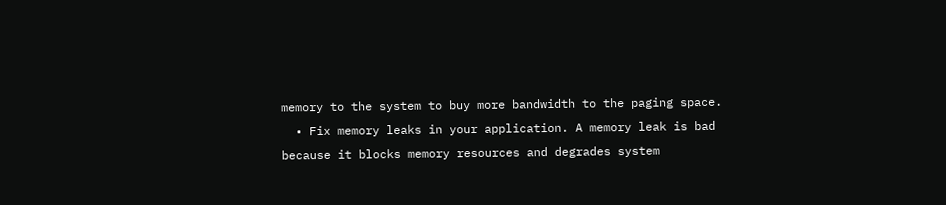memory to the system to buy more bandwidth to the paging space.
  • Fix memory leaks in your application. A memory leak is bad because it blocks memory resources and degrades system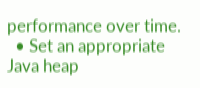performance over time.
  • Set an appropriate Java heap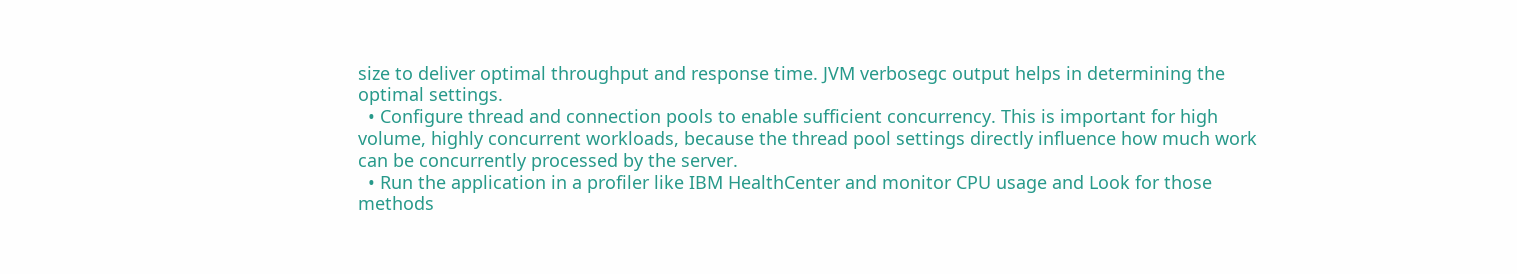size to deliver optimal throughput and response time. JVM verbosegc output helps in determining the optimal settings.
  • Configure thread and connection pools to enable sufficient concurrency. This is important for high volume, highly concurrent workloads, because the thread pool settings directly influence how much work can be concurrently processed by the server.
  • Run the application in a profiler like IBM HealthCenter and monitor CPU usage and Look for those methods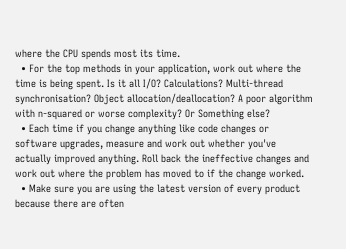where the CPU spends most its time.
  • For the top methods in your application, work out where the time is being spent. Is it all I/O? Calculations? Multi-thread synchronisation? Object allocation/deallocation? A poor algorithm with n-squared or worse complexity? Or Something else?
  • Each time if you change anything like code changes or software upgrades, measure and work out whether you've actually improved anything. Roll back the ineffective changes and work out where the problem has moved to if the change worked.
  • Make sure you are using the latest version of every product because there are often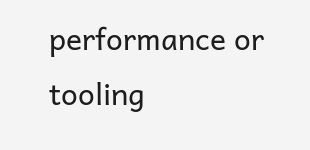performance or tooling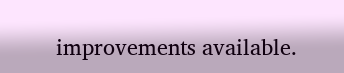improvements available.